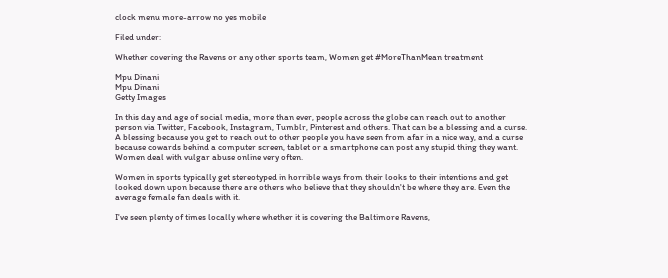clock menu more-arrow no yes mobile

Filed under:

Whether covering the Ravens or any other sports team, Women get #MoreThanMean treatment

Mpu Dinani
Mpu Dinani
Getty Images

In this day and age of social media, more than ever, people across the globe can reach out to another person via Twitter, Facebook, Instagram, Tumblr, Pinterest and others. That can be a blessing and a curse. A blessing because you get to reach out to other people you have seen from afar in a nice way, and a curse because cowards behind a computer screen, tablet or a smartphone can post any stupid thing they want. Women deal with vulgar abuse online very often.

Women in sports typically get stereotyped in horrible ways from their looks to their intentions and get looked down upon because there are others who believe that they shouldn't be where they are. Even the average female fan deals with it.

I've seen plenty of times locally where whether it is covering the Baltimore Ravens,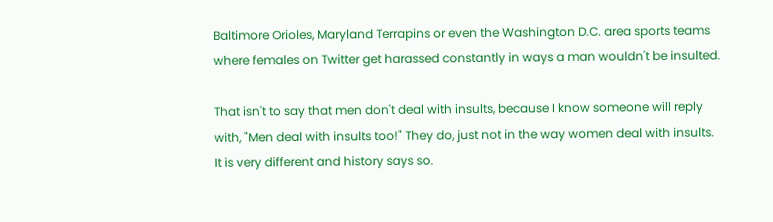Baltimore Orioles, Maryland Terrapins or even the Washington D.C. area sports teams where females on Twitter get harassed constantly in ways a man wouldn't be insulted.

That isn't to say that men don't deal with insults, because I know someone will reply with, "Men deal with insults too!" They do, just not in the way women deal with insults. It is very different and history says so.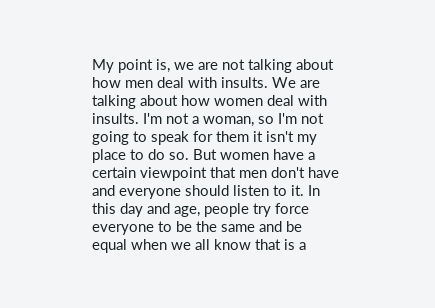My point is, we are not talking about how men deal with insults. We are talking about how women deal with insults. I'm not a woman, so I'm not going to speak for them it isn't my place to do so. But women have a certain viewpoint that men don't have and everyone should listen to it. In this day and age, people try force everyone to be the same and be equal when we all know that is a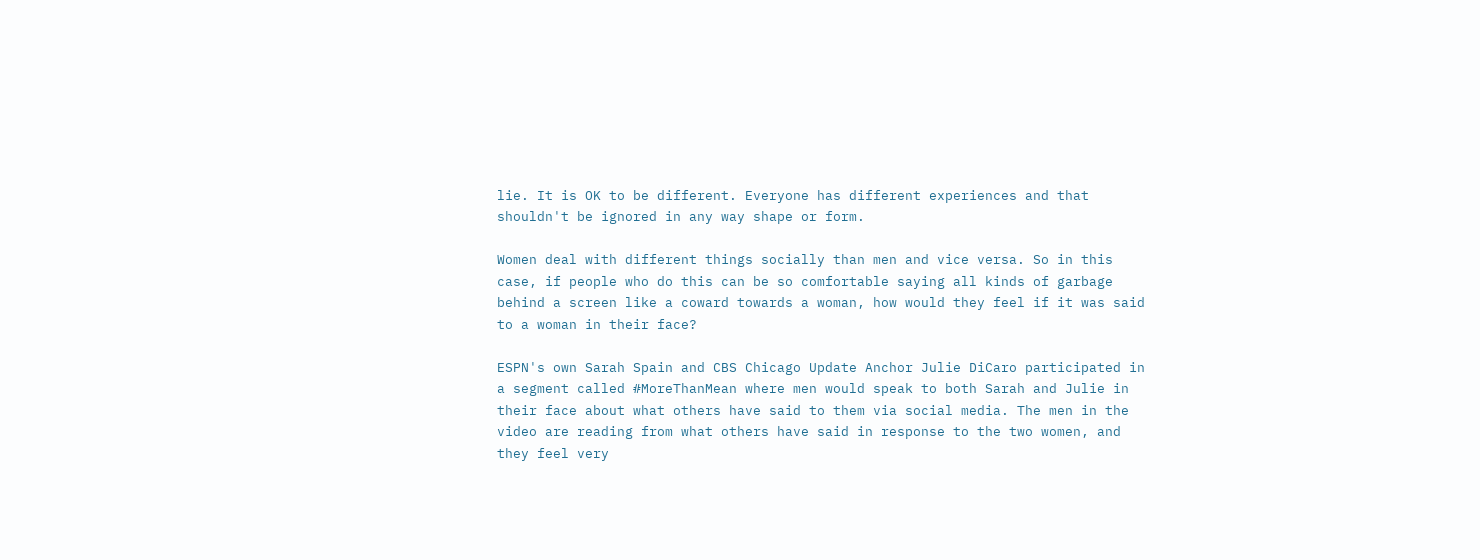lie. It is OK to be different. Everyone has different experiences and that shouldn't be ignored in any way shape or form.

Women deal with different things socially than men and vice versa. So in this case, if people who do this can be so comfortable saying all kinds of garbage behind a screen like a coward towards a woman, how would they feel if it was said to a woman in their face?

ESPN's own Sarah Spain and CBS Chicago Update Anchor Julie DiCaro participated in a segment called #MoreThanMean where men would speak to both Sarah and Julie in their face about what others have said to them via social media. The men in the video are reading from what others have said in response to the two women, and they feel very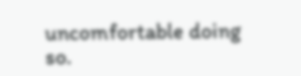uncomfortable doing so.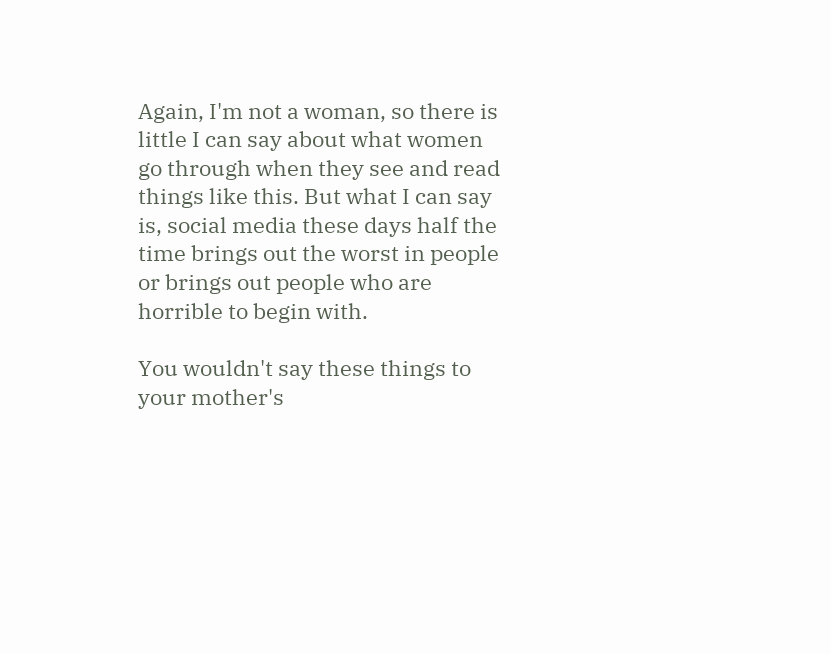Again, I'm not a woman, so there is little I can say about what women go through when they see and read things like this. But what I can say is, social media these days half the time brings out the worst in people or brings out people who are horrible to begin with.

You wouldn't say these things to your mother's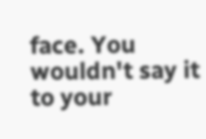face. You wouldn't say it to your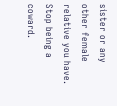sister or any other female relative you have. Stop being a coward.